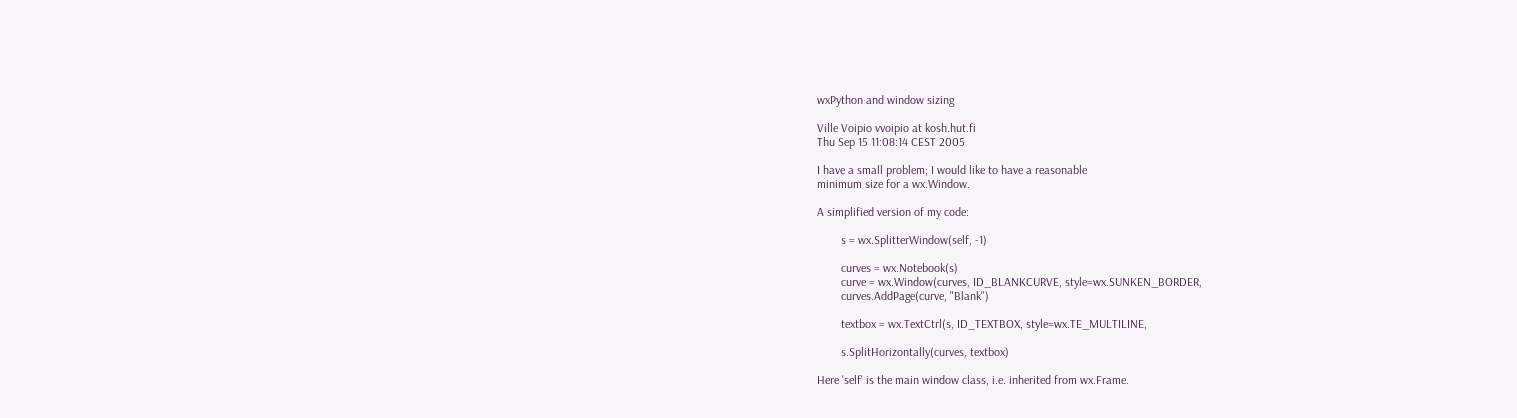wxPython and window sizing

Ville Voipio vvoipio at kosh.hut.fi
Thu Sep 15 11:08:14 CEST 2005

I have a small problem; I would like to have a reasonable
minimum size for a wx.Window.

A simplified version of my code:

        s = wx.SplitterWindow(self, -1)

        curves = wx.Notebook(s)
        curve = wx.Window(curves, ID_BLANKCURVE, style=wx.SUNKEN_BORDER,
        curves.AddPage(curve, "Blank")

        textbox = wx.TextCtrl(s, ID_TEXTBOX, style=wx.TE_MULTILINE,

        s.SplitHorizontally(curves, textbox)

Here 'self' is the main window class, i.e. inherited from wx.Frame.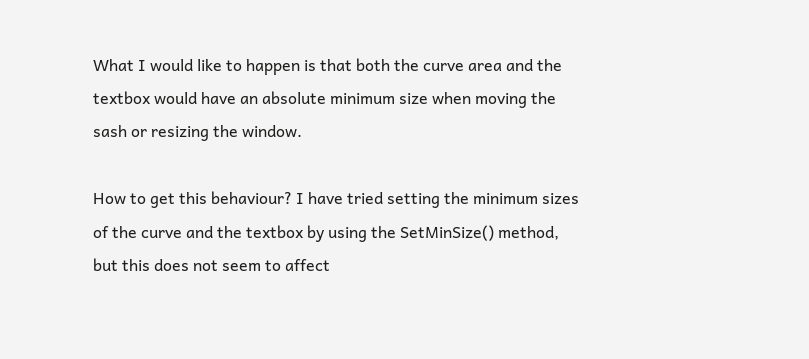What I would like to happen is that both the curve area and the
textbox would have an absolute minimum size when moving the
sash or resizing the window.

How to get this behaviour? I have tried setting the minimum sizes
of the curve and the textbox by using the SetMinSize() method,
but this does not seem to affect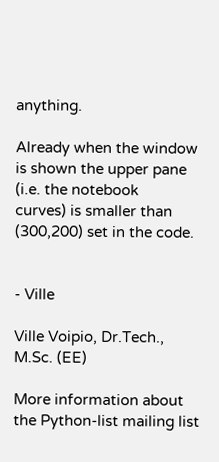anything.

Already when the window is shown the upper pane (i.e. the notebook
curves) is smaller than (300,200) set in the code.


- Ville

Ville Voipio, Dr.Tech., M.Sc. (EE)

More information about the Python-list mailing list